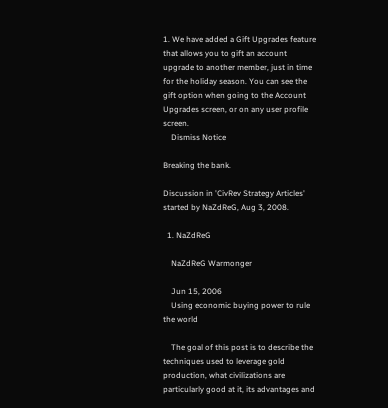1. We have added a Gift Upgrades feature that allows you to gift an account upgrade to another member, just in time for the holiday season. You can see the gift option when going to the Account Upgrades screen, or on any user profile screen.
    Dismiss Notice

Breaking the bank.

Discussion in 'CivRev Strategy Articles' started by NaZdReG, Aug 3, 2008.

  1. NaZdReG

    NaZdReG Warmonger

    Jun 15, 2006
    Using economic buying power to rule the world

    The goal of this post is to describe the techniques used to leverage gold production, what civilizations are particularly good at it, its advantages and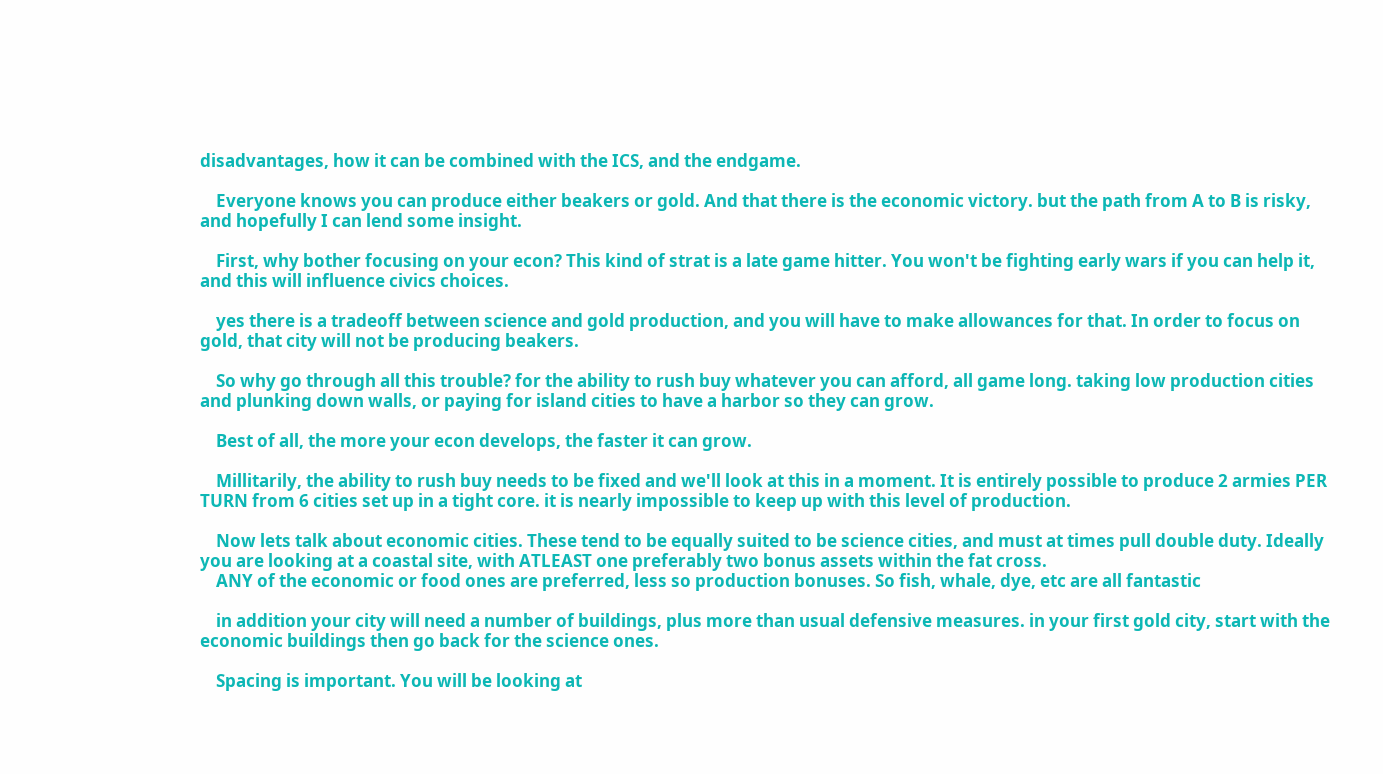disadvantages, how it can be combined with the ICS, and the endgame.

    Everyone knows you can produce either beakers or gold. And that there is the economic victory. but the path from A to B is risky, and hopefully I can lend some insight.

    First, why bother focusing on your econ? This kind of strat is a late game hitter. You won't be fighting early wars if you can help it, and this will influence civics choices.

    yes there is a tradeoff between science and gold production, and you will have to make allowances for that. In order to focus on gold, that city will not be producing beakers.

    So why go through all this trouble? for the ability to rush buy whatever you can afford, all game long. taking low production cities and plunking down walls, or paying for island cities to have a harbor so they can grow.

    Best of all, the more your econ develops, the faster it can grow.

    Millitarily, the ability to rush buy needs to be fixed and we'll look at this in a moment. It is entirely possible to produce 2 armies PER TURN from 6 cities set up in a tight core. it is nearly impossible to keep up with this level of production.

    Now lets talk about economic cities. These tend to be equally suited to be science cities, and must at times pull double duty. Ideally you are looking at a coastal site, with ATLEAST one preferably two bonus assets within the fat cross.
    ANY of the economic or food ones are preferred, less so production bonuses. So fish, whale, dye, etc are all fantastic

    in addition your city will need a number of buildings, plus more than usual defensive measures. in your first gold city, start with the economic buildings then go back for the science ones.

    Spacing is important. You will be looking at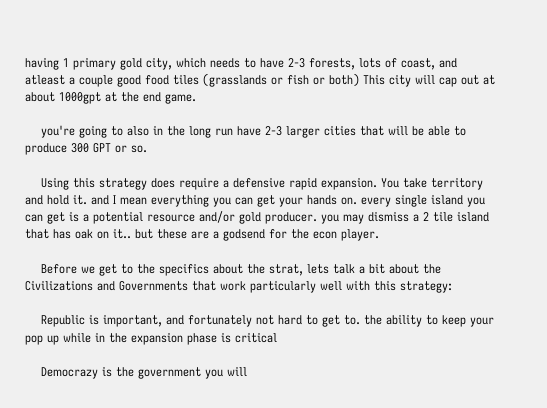having 1 primary gold city, which needs to have 2-3 forests, lots of coast, and atleast a couple good food tiles (grasslands or fish or both) This city will cap out at about 1000gpt at the end game.

    you're going to also in the long run have 2-3 larger cities that will be able to produce 300 GPT or so.

    Using this strategy does require a defensive rapid expansion. You take territory and hold it. and I mean everything you can get your hands on. every single island you can get is a potential resource and/or gold producer. you may dismiss a 2 tile island that has oak on it.. but these are a godsend for the econ player.

    Before we get to the specifics about the strat, lets talk a bit about the Civilizations and Governments that work particularly well with this strategy:

    Republic is important, and fortunately not hard to get to. the ability to keep your pop up while in the expansion phase is critical

    Democrazy is the government you will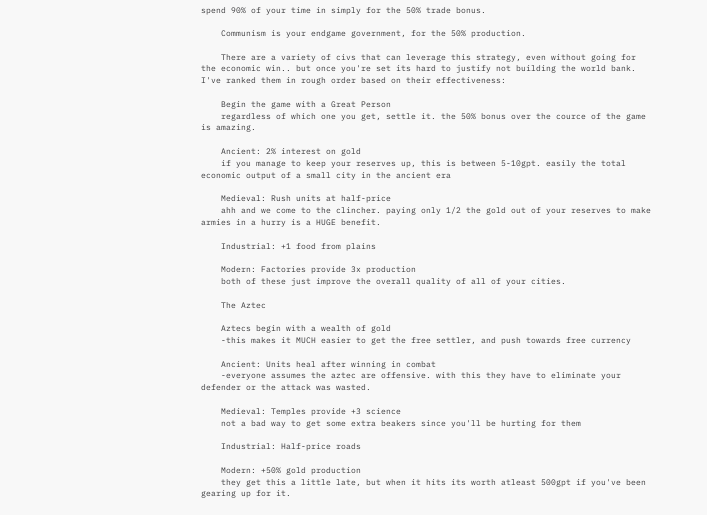spend 90% of your time in simply for the 50% trade bonus.

    Communism is your endgame government, for the 50% production.

    There are a variety of civs that can leverage this strategy, even without going for the economic win.. but once you're set its hard to justify not building the world bank. I've ranked them in rough order based on their effectiveness:

    Begin the game with a Great Person
    regardless of which one you get, settle it. the 50% bonus over the cource of the game is amazing.

    Ancient: 2% interest on gold
    if you manage to keep your reserves up, this is between 5-10gpt. easily the total economic output of a small city in the ancient era

    Medieval: Rush units at half-price
    ahh and we come to the clincher. paying only 1/2 the gold out of your reserves to make armies in a hurry is a HUGE benefit.

    Industrial: +1 food from plains

    Modern: Factories provide 3x production
    both of these just improve the overall quality of all of your cities.

    The Aztec

    Aztecs begin with a wealth of gold
    -this makes it MUCH easier to get the free settler, and push towards free currency

    Ancient: Units heal after winning in combat
    -everyone assumes the aztec are offensive. with this they have to eliminate your defender or the attack was wasted.

    Medieval: Temples provide +3 science
    not a bad way to get some extra beakers since you'll be hurting for them

    Industrial: Half-price roads

    Modern: +50% gold production
    they get this a little late, but when it hits its worth atleast 500gpt if you've been gearing up for it.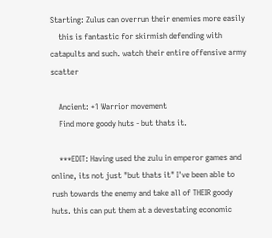Starting: Zulus can overrun their enemies more easily
    this is fantastic for skirmish defending with catapults and such. watch their entire offensive army scatter

    Ancient: +1 Warrior movement
    Find more goody huts - but thats it.

    ***EDIT: Having used the zulu in emperor games and online, its not just "but thats it" I've been able to rush towards the enemy and take all of THEIR goody huts. this can put them at a devestating economic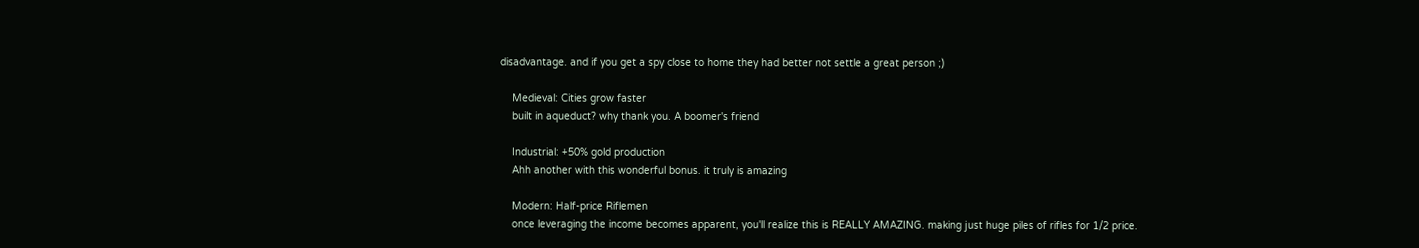disadvantage. and if you get a spy close to home they had better not settle a great person ;)

    Medieval: Cities grow faster
    built in aqueduct? why thank you. A boomer's friend

    Industrial: +50% gold production
    Ahh another with this wonderful bonus. it truly is amazing

    Modern: Half-price Riflemen
    once leveraging the income becomes apparent, you'll realize this is REALLY AMAZING. making just huge piles of rifles for 1/2 price.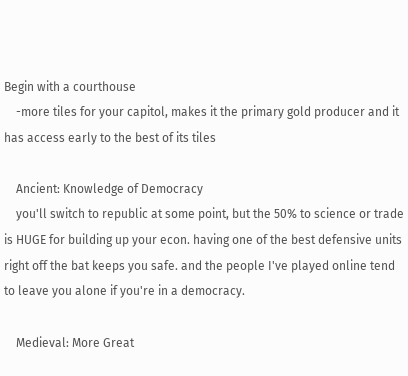Begin with a courthouse
    -more tiles for your capitol, makes it the primary gold producer and it has access early to the best of its tiles

    Ancient: Knowledge of Democracy
    you'll switch to republic at some point, but the 50% to science or trade is HUGE for building up your econ. having one of the best defensive units right off the bat keeps you safe. and the people I've played online tend to leave you alone if you're in a democracy.

    Medieval: More Great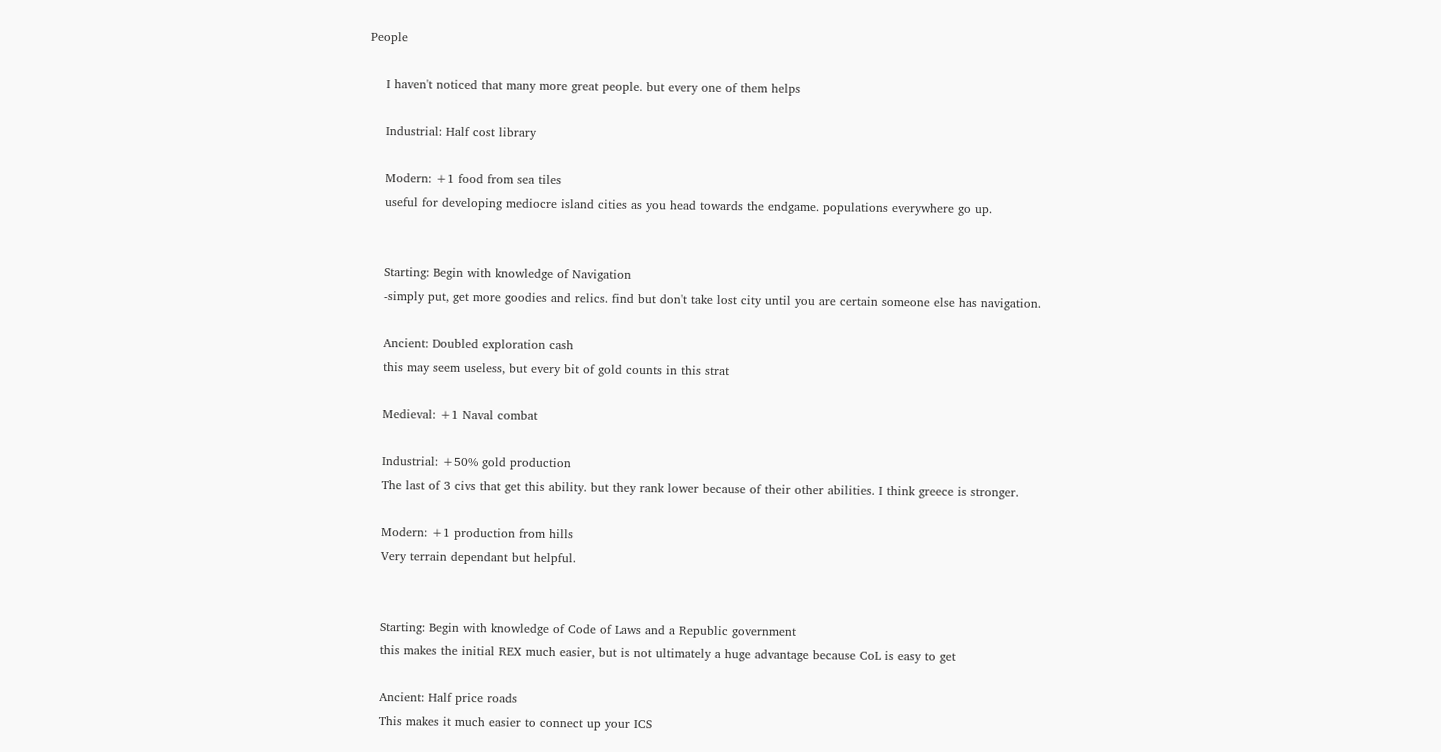People

    I haven't noticed that many more great people. but every one of them helps

    Industrial: Half cost library

    Modern: +1 food from sea tiles
    useful for developing mediocre island cities as you head towards the endgame. populations everywhere go up.


    Starting: Begin with knowledge of Navigation
    -simply put, get more goodies and relics. find but don't take lost city until you are certain someone else has navigation.

    Ancient: Doubled exploration cash
    this may seem useless, but every bit of gold counts in this strat

    Medieval: +1 Naval combat

    Industrial: +50% gold production
    The last of 3 civs that get this ability. but they rank lower because of their other abilities. I think greece is stronger.

    Modern: +1 production from hills
    Very terrain dependant but helpful.


    Starting: Begin with knowledge of Code of Laws and a Republic government
    this makes the initial REX much easier, but is not ultimately a huge advantage because CoL is easy to get

    Ancient: Half price roads
    This makes it much easier to connect up your ICS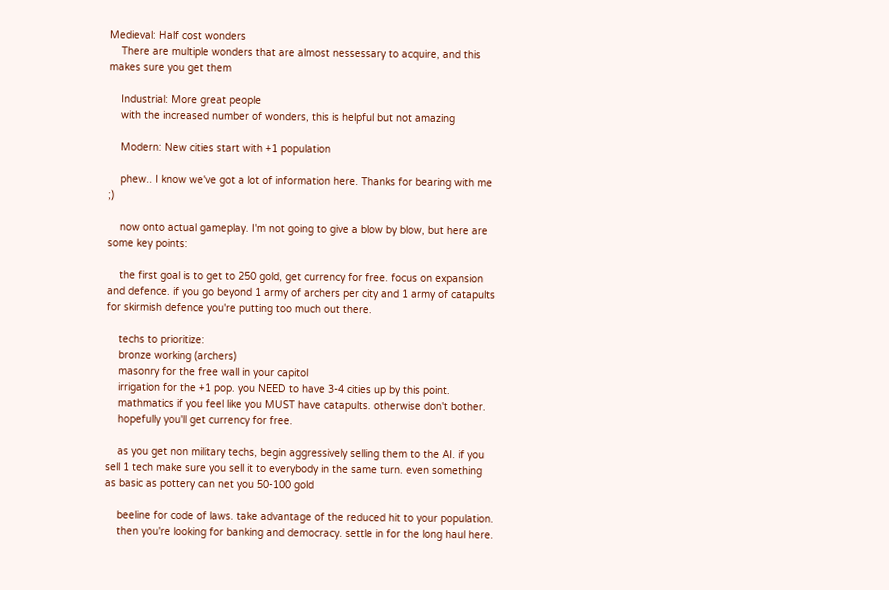Medieval: Half cost wonders
    There are multiple wonders that are almost nessessary to acquire, and this makes sure you get them

    Industrial: More great people
    with the increased number of wonders, this is helpful but not amazing

    Modern: New cities start with +1 population

    phew.. I know we've got a lot of information here. Thanks for bearing with me ;)

    now onto actual gameplay. I'm not going to give a blow by blow, but here are some key points:

    the first goal is to get to 250 gold, get currency for free. focus on expansion and defence. if you go beyond 1 army of archers per city and 1 army of catapults for skirmish defence you're putting too much out there.

    techs to prioritize:
    bronze working (archers)
    masonry for the free wall in your capitol
    irrigation for the +1 pop. you NEED to have 3-4 cities up by this point.
    mathmatics if you feel like you MUST have catapults. otherwise don't bother.
    hopefully you'll get currency for free.

    as you get non military techs, begin aggressively selling them to the AI. if you sell 1 tech make sure you sell it to everybody in the same turn. even something as basic as pottery can net you 50-100 gold

    beeline for code of laws. take advantage of the reduced hit to your population.
    then you're looking for banking and democracy. settle in for the long haul here.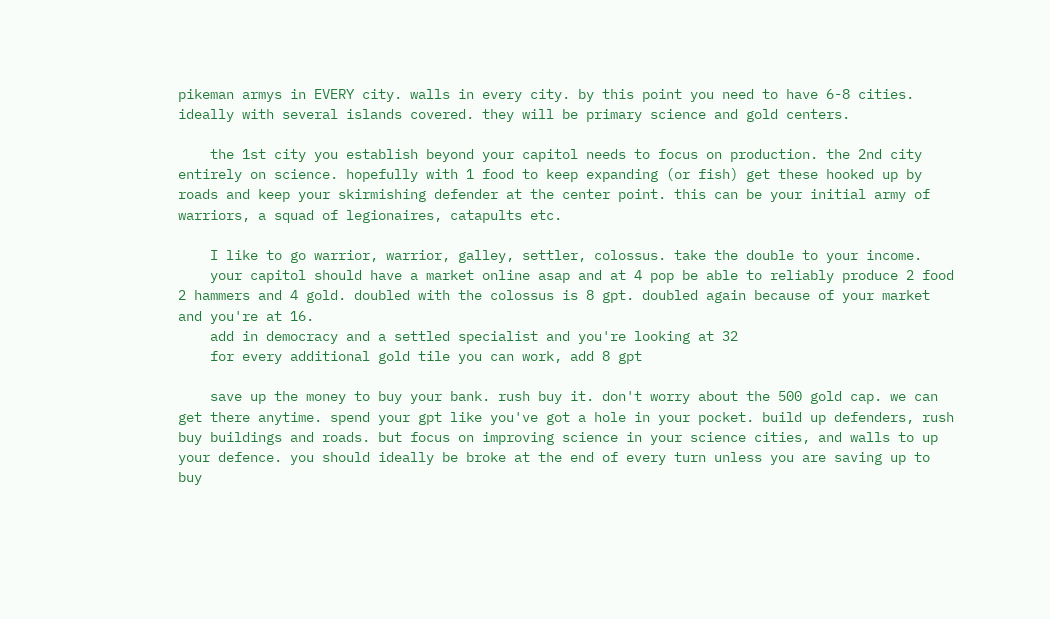pikeman armys in EVERY city. walls in every city. by this point you need to have 6-8 cities. ideally with several islands covered. they will be primary science and gold centers.

    the 1st city you establish beyond your capitol needs to focus on production. the 2nd city entirely on science. hopefully with 1 food to keep expanding (or fish) get these hooked up by roads and keep your skirmishing defender at the center point. this can be your initial army of warriors, a squad of legionaires, catapults etc.

    I like to go warrior, warrior, galley, settler, colossus. take the double to your income.
    your capitol should have a market online asap and at 4 pop be able to reliably produce 2 food 2 hammers and 4 gold. doubled with the colossus is 8 gpt. doubled again because of your market and you're at 16.
    add in democracy and a settled specialist and you're looking at 32
    for every additional gold tile you can work, add 8 gpt

    save up the money to buy your bank. rush buy it. don't worry about the 500 gold cap. we can get there anytime. spend your gpt like you've got a hole in your pocket. build up defenders, rush buy buildings and roads. but focus on improving science in your science cities, and walls to up your defence. you should ideally be broke at the end of every turn unless you are saving up to buy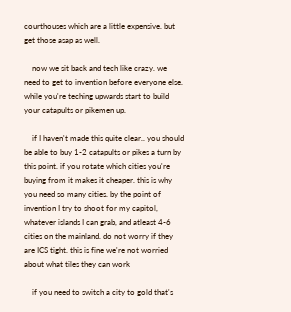courthouses which are a little expensive. but get those asap as well.

    now we sit back and tech like crazy. we need to get to invention before everyone else. while you're teching upwards start to build your catapults or pikemen up.

    if I haven't made this quite clear.. you should be able to buy 1-2 catapults or pikes a turn by this point. if you rotate which cities you're buying from it makes it cheaper. this is why you need so many cities. by the point of invention I try to shoot for my capitol, whatever islands I can grab, and atleast 4-6 cities on the mainland. do not worry if they are ICS tight. this is fine we're not worried about what tiles they can work

    if you need to switch a city to gold that's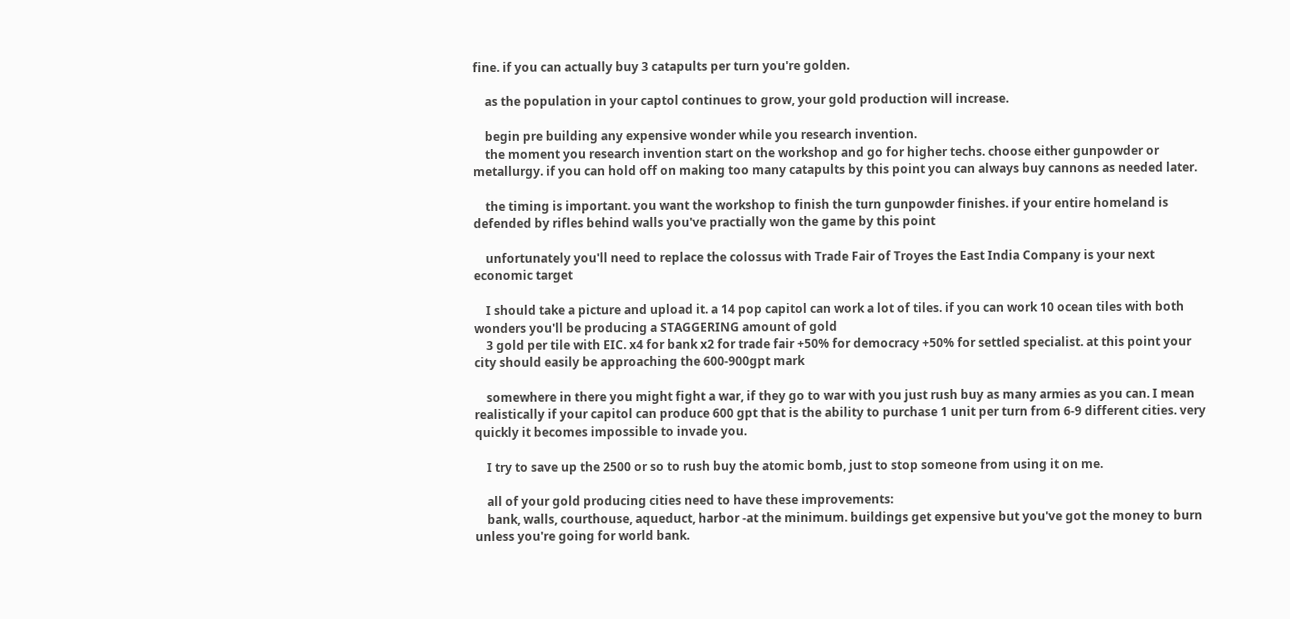fine. if you can actually buy 3 catapults per turn you're golden.

    as the population in your captol continues to grow, your gold production will increase.

    begin pre building any expensive wonder while you research invention.
    the moment you research invention start on the workshop and go for higher techs. choose either gunpowder or metallurgy. if you can hold off on making too many catapults by this point you can always buy cannons as needed later.

    the timing is important. you want the workshop to finish the turn gunpowder finishes. if your entire homeland is defended by rifles behind walls you've practially won the game by this point

    unfortunately you'll need to replace the colossus with Trade Fair of Troyes the East India Company is your next economic target

    I should take a picture and upload it. a 14 pop capitol can work a lot of tiles. if you can work 10 ocean tiles with both wonders you'll be producing a STAGGERING amount of gold
    3 gold per tile with EIC. x4 for bank x2 for trade fair +50% for democracy +50% for settled specialist. at this point your city should easily be approaching the 600-900gpt mark

    somewhere in there you might fight a war, if they go to war with you just rush buy as many armies as you can. I mean realistically if your capitol can produce 600 gpt that is the ability to purchase 1 unit per turn from 6-9 different cities. very quickly it becomes impossible to invade you.

    I try to save up the 2500 or so to rush buy the atomic bomb, just to stop someone from using it on me.

    all of your gold producing cities need to have these improvements:
    bank, walls, courthouse, aqueduct, harbor -at the minimum. buildings get expensive but you've got the money to burn unless you're going for world bank.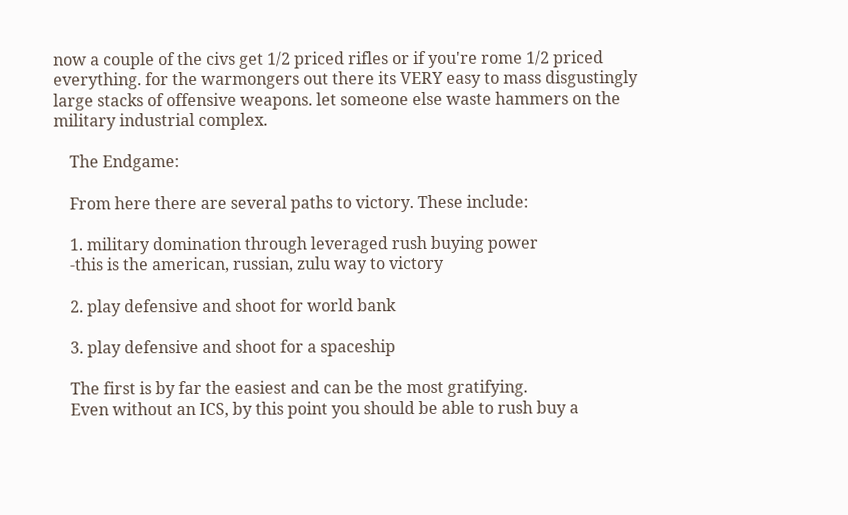now a couple of the civs get 1/2 priced rifles or if you're rome 1/2 priced everything. for the warmongers out there its VERY easy to mass disgustingly large stacks of offensive weapons. let someone else waste hammers on the military industrial complex.

    The Endgame:

    From here there are several paths to victory. These include:

    1. military domination through leveraged rush buying power
    -this is the american, russian, zulu way to victory

    2. play defensive and shoot for world bank

    3. play defensive and shoot for a spaceship

    The first is by far the easiest and can be the most gratifying.
    Even without an ICS, by this point you should be able to rush buy a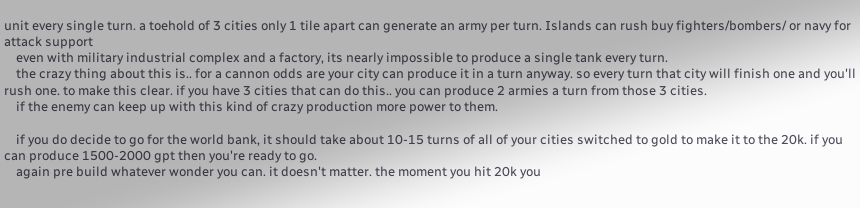unit every single turn. a toehold of 3 cities only 1 tile apart can generate an army per turn. Islands can rush buy fighters/bombers/ or navy for attack support
    even with military industrial complex and a factory, its nearly impossible to produce a single tank every turn.
    the crazy thing about this is.. for a cannon odds are your city can produce it in a turn anyway. so every turn that city will finish one and you'll rush one. to make this clear. if you have 3 cities that can do this.. you can produce 2 armies a turn from those 3 cities.
    if the enemy can keep up with this kind of crazy production more power to them.

    if you do decide to go for the world bank, it should take about 10-15 turns of all of your cities switched to gold to make it to the 20k. if you can produce 1500-2000 gpt then you're ready to go.
    again pre build whatever wonder you can. it doesn't matter. the moment you hit 20k you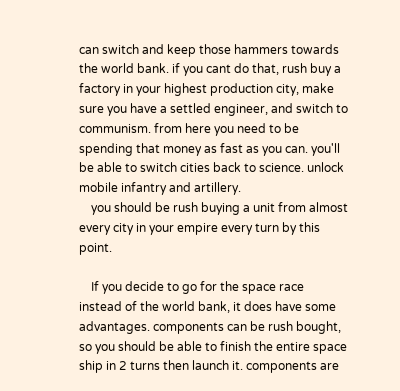can switch and keep those hammers towards the world bank. if you cant do that, rush buy a factory in your highest production city, make sure you have a settled engineer, and switch to communism. from here you need to be spending that money as fast as you can. you'll be able to switch cities back to science. unlock mobile infantry and artillery.
    you should be rush buying a unit from almost every city in your empire every turn by this point.

    If you decide to go for the space race instead of the world bank, it does have some advantages. components can be rush bought, so you should be able to finish the entire space ship in 2 turns then launch it. components are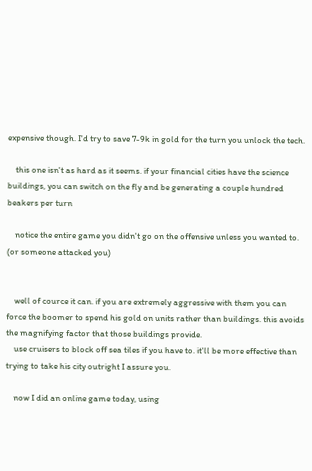expensive though. I'd try to save 7-9k in gold for the turn you unlock the tech.

    this one isn't as hard as it seems. if your financial cities have the science buildings, you can switch on the fly and be generating a couple hundred beakers per turn

    notice the entire game you didn't go on the offensive unless you wanted to. (or someone attacked you)


    well of cource it can. if you are extremely aggressive with them you can force the boomer to spend his gold on units rather than buildings. this avoids the magnifying factor that those buildings provide.
    use cruisers to block off sea tiles if you have to. it'll be more effective than trying to take his city outright I assure you.

    now I did an online game today, using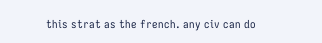this strat as the french. any civ can do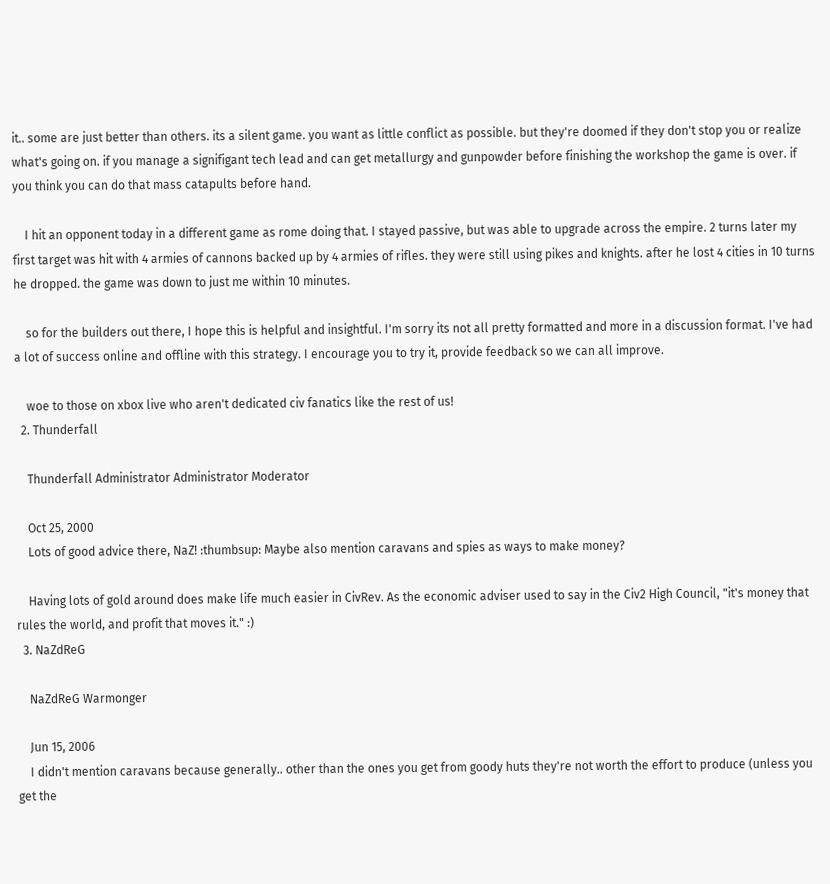it.. some are just better than others. its a silent game. you want as little conflict as possible. but they're doomed if they don't stop you or realize what's going on. if you manage a signifigant tech lead and can get metallurgy and gunpowder before finishing the workshop the game is over. if you think you can do that mass catapults before hand.

    I hit an opponent today in a different game as rome doing that. I stayed passive, but was able to upgrade across the empire. 2 turns later my first target was hit with 4 armies of cannons backed up by 4 armies of rifles. they were still using pikes and knights. after he lost 4 cities in 10 turns he dropped. the game was down to just me within 10 minutes.

    so for the builders out there, I hope this is helpful and insightful. I'm sorry its not all pretty formatted and more in a discussion format. I've had a lot of success online and offline with this strategy. I encourage you to try it, provide feedback so we can all improve.

    woe to those on xbox live who aren't dedicated civ fanatics like the rest of us!
  2. Thunderfall

    Thunderfall Administrator Administrator Moderator

    Oct 25, 2000
    Lots of good advice there, NaZ! :thumbsup: Maybe also mention caravans and spies as ways to make money?

    Having lots of gold around does make life much easier in CivRev. As the economic adviser used to say in the Civ2 High Council, "it's money that rules the world, and profit that moves it." :)
  3. NaZdReG

    NaZdReG Warmonger

    Jun 15, 2006
    I didn't mention caravans because generally.. other than the ones you get from goody huts they're not worth the effort to produce (unless you get the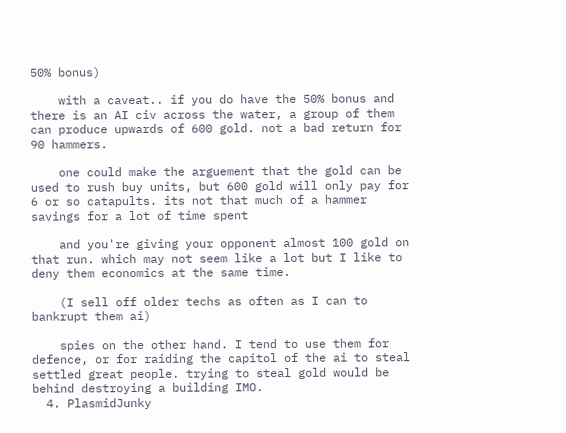50% bonus)

    with a caveat.. if you do have the 50% bonus and there is an AI civ across the water, a group of them can produce upwards of 600 gold. not a bad return for 90 hammers.

    one could make the arguement that the gold can be used to rush buy units, but 600 gold will only pay for 6 or so catapults. its not that much of a hammer savings for a lot of time spent

    and you're giving your opponent almost 100 gold on that run. which may not seem like a lot but I like to deny them economics at the same time.

    (I sell off older techs as often as I can to bankrupt them ai)

    spies on the other hand. I tend to use them for defence, or for raiding the capitol of the ai to steal settled great people. trying to steal gold would be behind destroying a building IMO.
  4. PlasmidJunky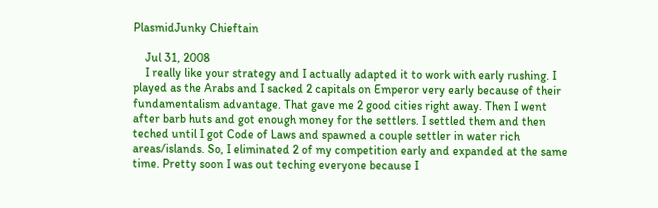PlasmidJunky Chieftain

    Jul 31, 2008
    I really like your strategy and I actually adapted it to work with early rushing. I played as the Arabs and I sacked 2 capitals on Emperor very early because of their fundamentalism advantage. That gave me 2 good cities right away. Then I went after barb huts and got enough money for the settlers. I settled them and then teched until I got Code of Laws and spawned a couple settler in water rich areas/islands. So, I eliminated 2 of my competition early and expanded at the same time. Pretty soon I was out teching everyone because I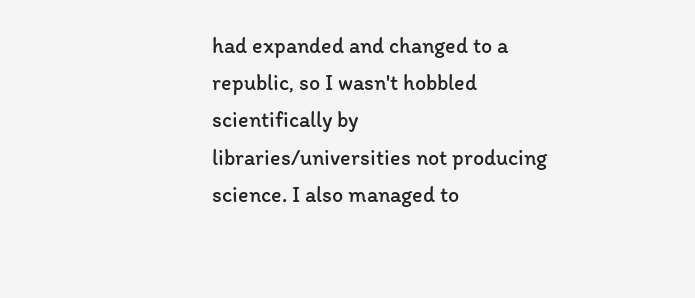had expanded and changed to a republic, so I wasn't hobbled scientifically by libraries/universities not producing science. I also managed to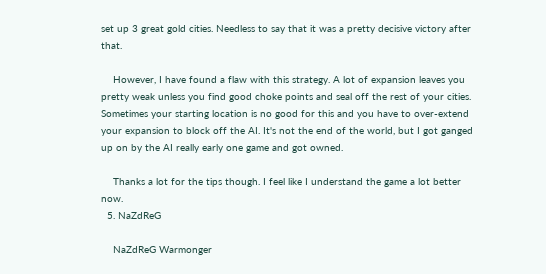set up 3 great gold cities. Needless to say that it was a pretty decisive victory after that.

    However, I have found a flaw with this strategy. A lot of expansion leaves you pretty weak unless you find good choke points and seal off the rest of your cities. Sometimes your starting location is no good for this and you have to over-extend your expansion to block off the AI. It's not the end of the world, but I got ganged up on by the AI really early one game and got owned.

    Thanks a lot for the tips though. I feel like I understand the game a lot better now.
  5. NaZdReG

    NaZdReG Warmonger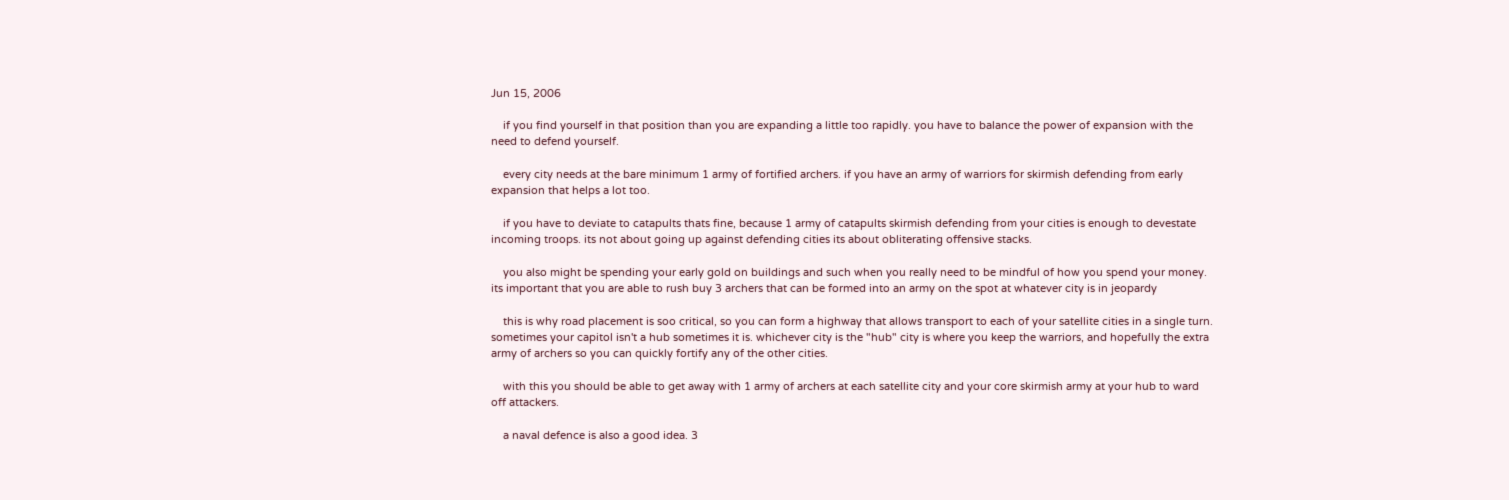Jun 15, 2006

    if you find yourself in that position than you are expanding a little too rapidly. you have to balance the power of expansion with the need to defend yourself.

    every city needs at the bare minimum 1 army of fortified archers. if you have an army of warriors for skirmish defending from early expansion that helps a lot too.

    if you have to deviate to catapults thats fine, because 1 army of catapults skirmish defending from your cities is enough to devestate incoming troops. its not about going up against defending cities its about obliterating offensive stacks.

    you also might be spending your early gold on buildings and such when you really need to be mindful of how you spend your money. its important that you are able to rush buy 3 archers that can be formed into an army on the spot at whatever city is in jeopardy

    this is why road placement is soo critical, so you can form a highway that allows transport to each of your satellite cities in a single turn. sometimes your capitol isn't a hub sometimes it is. whichever city is the "hub" city is where you keep the warriors, and hopefully the extra army of archers so you can quickly fortify any of the other cities.

    with this you should be able to get away with 1 army of archers at each satellite city and your core skirmish army at your hub to ward off attackers.

    a naval defence is also a good idea. 3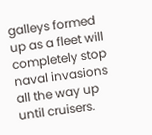galleys formed up as a fleet will completely stop naval invasions all the way up until cruisers.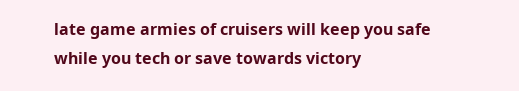late game armies of cruisers will keep you safe while you tech or save towards victory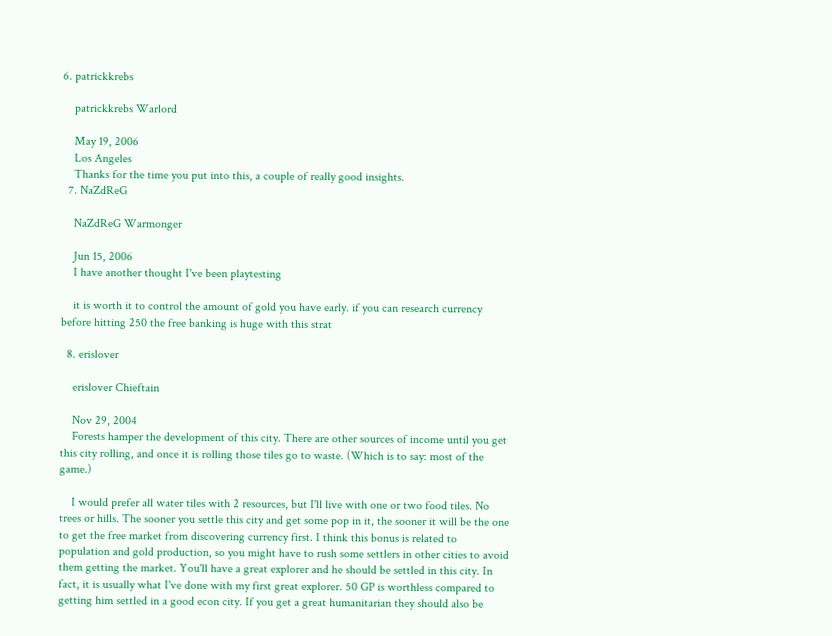6. patrickkrebs

    patrickkrebs Warlord

    May 19, 2006
    Los Angeles
    Thanks for the time you put into this, a couple of really good insights.
  7. NaZdReG

    NaZdReG Warmonger

    Jun 15, 2006
    I have another thought I've been playtesting

    it is worth it to control the amount of gold you have early. if you can research currency before hitting 250 the free banking is huge with this strat

  8. erislover

    erislover Chieftain

    Nov 29, 2004
    Forests hamper the development of this city. There are other sources of income until you get this city rolling, and once it is rolling those tiles go to waste. (Which is to say: most of the game.)

    I would prefer all water tiles with 2 resources, but I'll live with one or two food tiles. No trees or hills. The sooner you settle this city and get some pop in it, the sooner it will be the one to get the free market from discovering currency first. I think this bonus is related to population and gold production, so you might have to rush some settlers in other cities to avoid them getting the market. You'll have a great explorer and he should be settled in this city. In fact, it is usually what I've done with my first great explorer. 50 GP is worthless compared to getting him settled in a good econ city. If you get a great humanitarian they should also be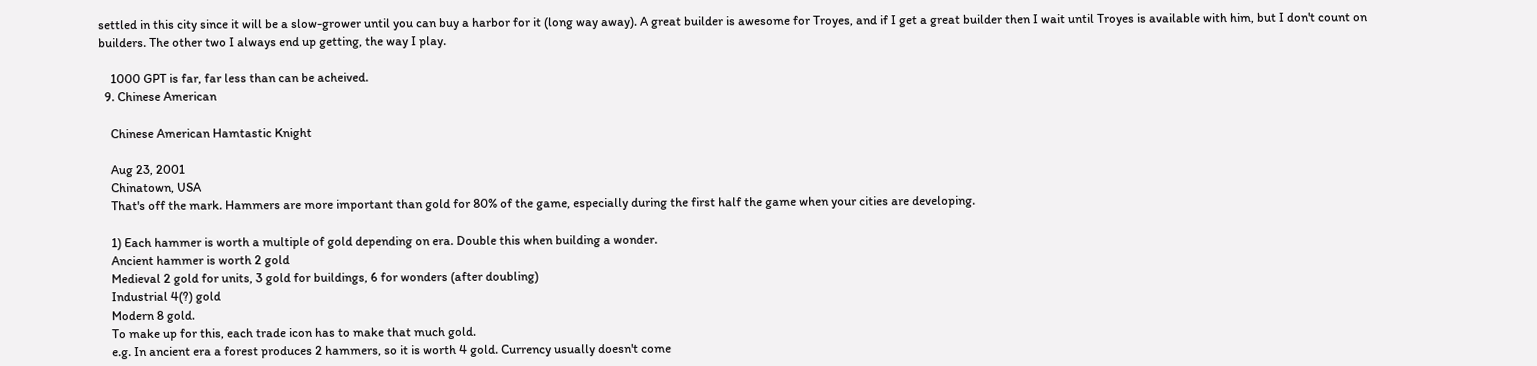settled in this city since it will be a slow-grower until you can buy a harbor for it (long way away). A great builder is awesome for Troyes, and if I get a great builder then I wait until Troyes is available with him, but I don't count on builders. The other two I always end up getting, the way I play.

    1000 GPT is far, far less than can be acheived.
  9. Chinese American

    Chinese American Hamtastic Knight

    Aug 23, 2001
    Chinatown, USA
    That's off the mark. Hammers are more important than gold for 80% of the game, especially during the first half the game when your cities are developing.

    1) Each hammer is worth a multiple of gold depending on era. Double this when building a wonder.
    Ancient hammer is worth 2 gold
    Medieval 2 gold for units, 3 gold for buildings, 6 for wonders (after doubling)
    Industrial 4(?) gold
    Modern 8 gold.
    To make up for this, each trade icon has to make that much gold.
    e.g. In ancient era a forest produces 2 hammers, so it is worth 4 gold. Currency usually doesn't come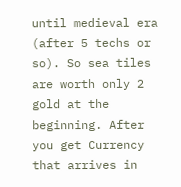until medieval era (after 5 techs or so). So sea tiles are worth only 2 gold at the beginning. After you get Currency that arrives in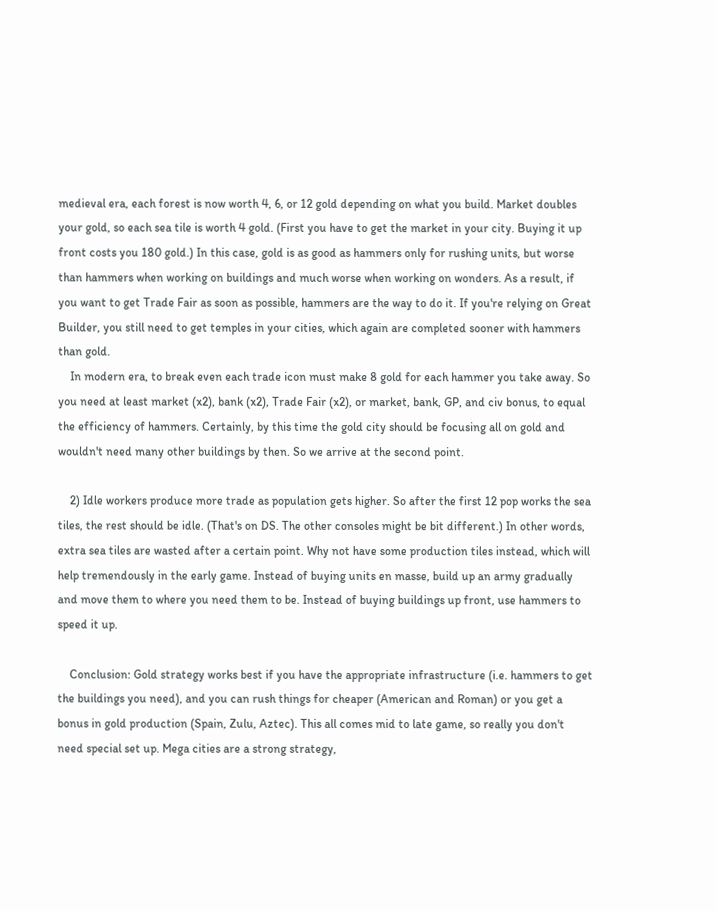medieval era, each forest is now worth 4, 6, or 12 gold depending on what you build. Market doubles your gold, so each sea tile is worth 4 gold. (First you have to get the market in your city. Buying it up front costs you 180 gold.) In this case, gold is as good as hammers only for rushing units, but worse than hammers when working on buildings and much worse when working on wonders. As a result, if you want to get Trade Fair as soon as possible, hammers are the way to do it. If you're relying on Great Builder, you still need to get temples in your cities, which again are completed sooner with hammers than gold.
    In modern era, to break even each trade icon must make 8 gold for each hammer you take away. So you need at least market (x2), bank (x2), Trade Fair (x2), or market, bank, GP, and civ bonus, to equal the efficiency of hammers. Certainly, by this time the gold city should be focusing all on gold and wouldn't need many other buildings by then. So we arrive at the second point.

    2) Idle workers produce more trade as population gets higher. So after the first 12 pop works the sea tiles, the rest should be idle. (That's on DS. The other consoles might be bit different.) In other words, extra sea tiles are wasted after a certain point. Why not have some production tiles instead, which will help tremendously in the early game. Instead of buying units en masse, build up an army gradually and move them to where you need them to be. Instead of buying buildings up front, use hammers to speed it up.

    Conclusion: Gold strategy works best if you have the appropriate infrastructure (i.e. hammers to get the buildings you need), and you can rush things for cheaper (American and Roman) or you get a bonus in gold production (Spain, Zulu, Aztec). This all comes mid to late game, so really you don't need special set up. Mega cities are a strong strategy,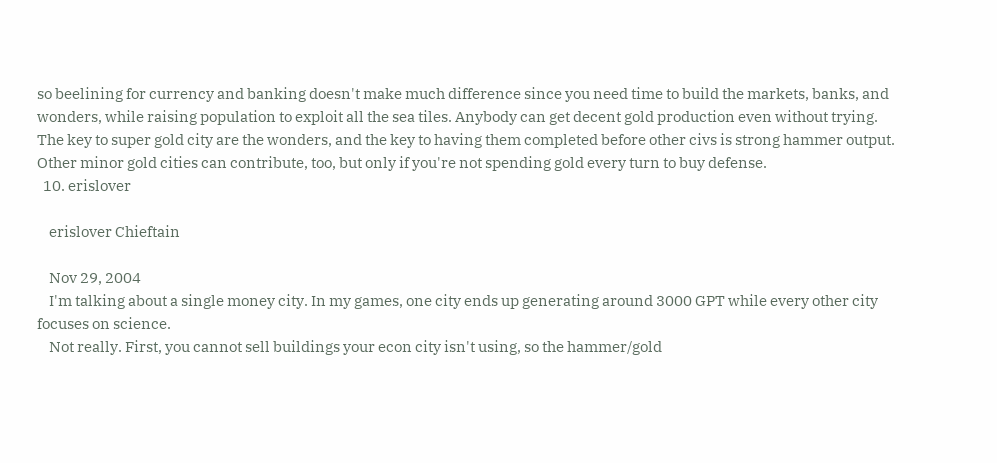so beelining for currency and banking doesn't make much difference since you need time to build the markets, banks, and wonders, while raising population to exploit all the sea tiles. Anybody can get decent gold production even without trying. The key to super gold city are the wonders, and the key to having them completed before other civs is strong hammer output. Other minor gold cities can contribute, too, but only if you're not spending gold every turn to buy defense.
  10. erislover

    erislover Chieftain

    Nov 29, 2004
    I'm talking about a single money city. In my games, one city ends up generating around 3000 GPT while every other city focuses on science.
    Not really. First, you cannot sell buildings your econ city isn't using, so the hammer/gold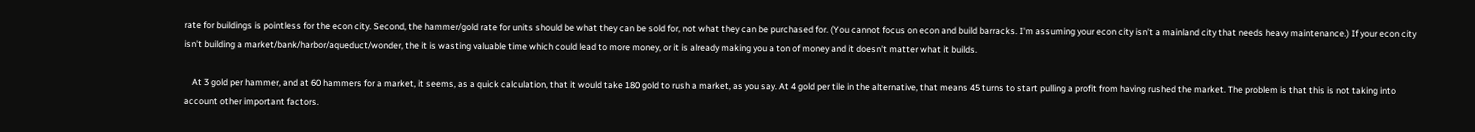rate for buildings is pointless for the econ city. Second, the hammer/gold rate for units should be what they can be sold for, not what they can be purchased for. (You cannot focus on econ and build barracks. I'm assuming your econ city isn't a mainland city that needs heavy maintenance.) If your econ city isn't building a market/bank/harbor/aqueduct/wonder, the it is wasting valuable time which could lead to more money, or it is already making you a ton of money and it doesn't matter what it builds.

    At 3 gold per hammer, and at 60 hammers for a market, it seems, as a quick calculation, that it would take 180 gold to rush a market, as you say. At 4 gold per tile in the alternative, that means 45 turns to start pulling a profit from having rushed the market. The problem is that this is not taking into account other important factors.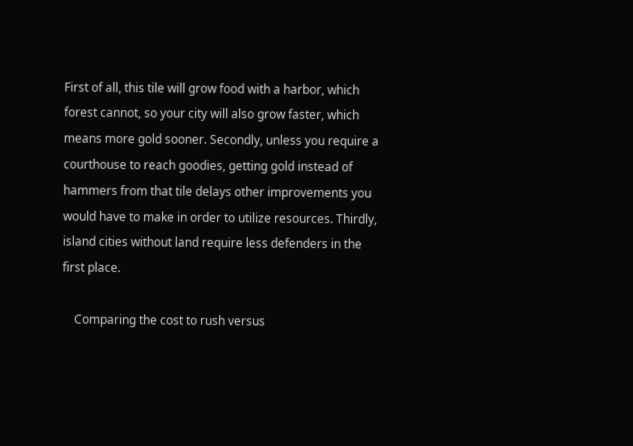First of all, this tile will grow food with a harbor, which forest cannot, so your city will also grow faster, which means more gold sooner. Secondly, unless you require a courthouse to reach goodies, getting gold instead of hammers from that tile delays other improvements you would have to make in order to utilize resources. Thirdly, island cities without land require less defenders in the first place.

    Comparing the cost to rush versus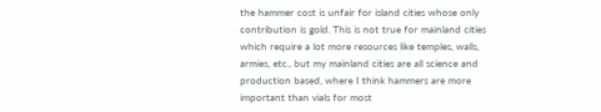the hammer cost is unfair for island cities whose only contribution is gold. This is not true for mainland cities which require a lot more resources like temples, walls, armies, etc., but my mainland cities are all science and production based, where I think hammers are more important than vials for most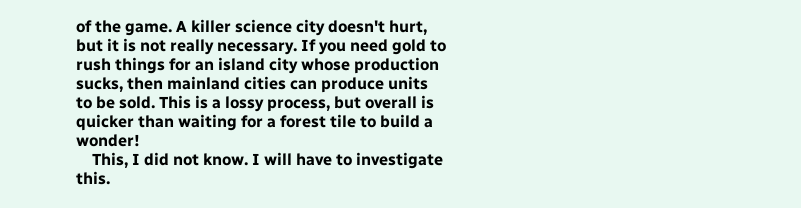of the game. A killer science city doesn't hurt, but it is not really necessary. If you need gold to rush things for an island city whose production sucks, then mainland cities can produce units to be sold. This is a lossy process, but overall is quicker than waiting for a forest tile to build a wonder!
    This, I did not know. I will have to investigate this.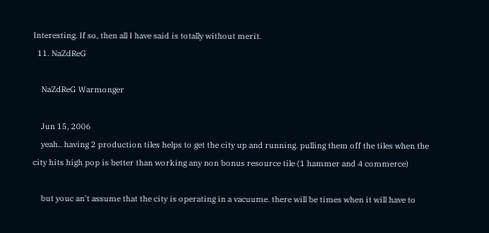Interesting. If so, then all I have said is totally without merit.
  11. NaZdReG

    NaZdReG Warmonger

    Jun 15, 2006
    yeah.. having 2 production tiles helps to get the city up and running. pulling them off the tiles when the city hits high pop is better than working any non bonus resource tile (1 hammer and 4 commerce)

    but youc an't assume that the city is operating in a vacuume. there will be times when it will have to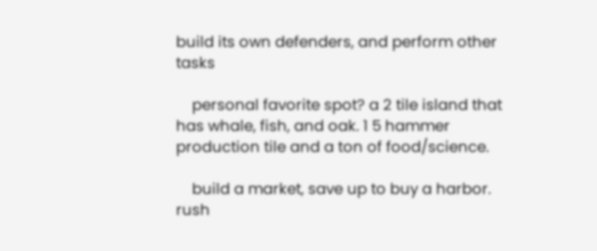build its own defenders, and perform other tasks

    personal favorite spot? a 2 tile island that has whale, fish, and oak. 1 5 hammer production tile and a ton of food/science.

    build a market, save up to buy a harbor. rush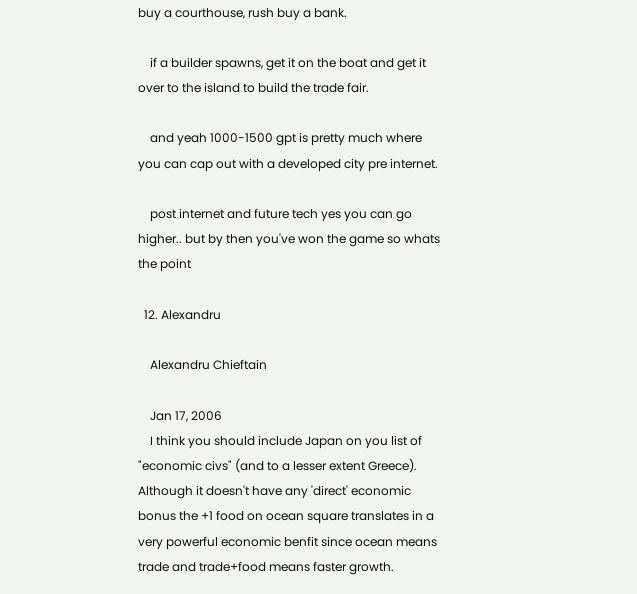buy a courthouse, rush buy a bank.

    if a builder spawns, get it on the boat and get it over to the island to build the trade fair.

    and yeah 1000-1500 gpt is pretty much where you can cap out with a developed city pre internet.

    post internet and future tech yes you can go higher.. but by then you've won the game so whats the point

  12. Alexandru

    Alexandru Chieftain

    Jan 17, 2006
    I think you should include Japan on you list of "economic civs" (and to a lesser extent Greece). Although it doesn't have any 'direct' economic bonus the +1 food on ocean square translates in a very powerful economic benfit since ocean means trade and trade+food means faster growth.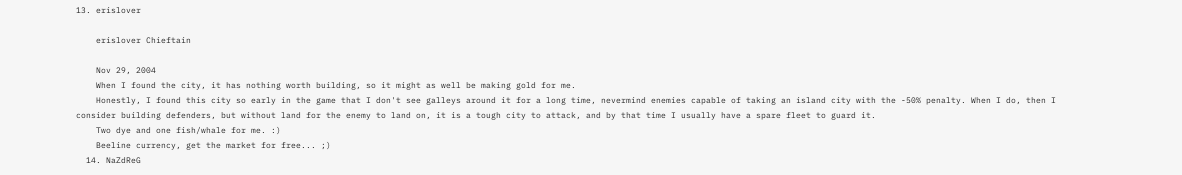13. erislover

    erislover Chieftain

    Nov 29, 2004
    When I found the city, it has nothing worth building, so it might as well be making gold for me.
    Honestly, I found this city so early in the game that I don't see galleys around it for a long time, nevermind enemies capable of taking an island city with the -50% penalty. When I do, then I consider building defenders, but without land for the enemy to land on, it is a tough city to attack, and by that time I usually have a spare fleet to guard it.
    Two dye and one fish/whale for me. :)
    Beeline currency, get the market for free... ;)
  14. NaZdReG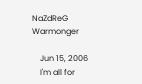NaZdReG Warmonger

    Jun 15, 2006
    I'm all for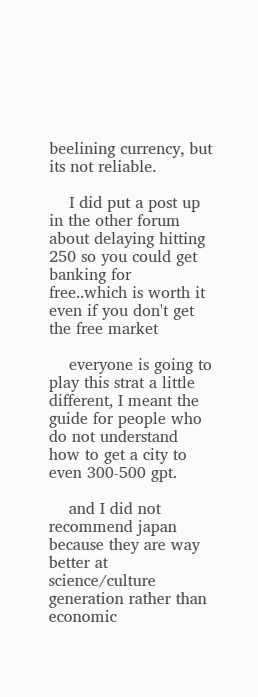beelining currency, but its not reliable.

    I did put a post up in the other forum about delaying hitting 250 so you could get banking for free..which is worth it even if you don't get the free market

    everyone is going to play this strat a little different, I meant the guide for people who do not understand how to get a city to even 300-500 gpt.

    and I did not recommend japan because they are way better at science/culture generation rather than economic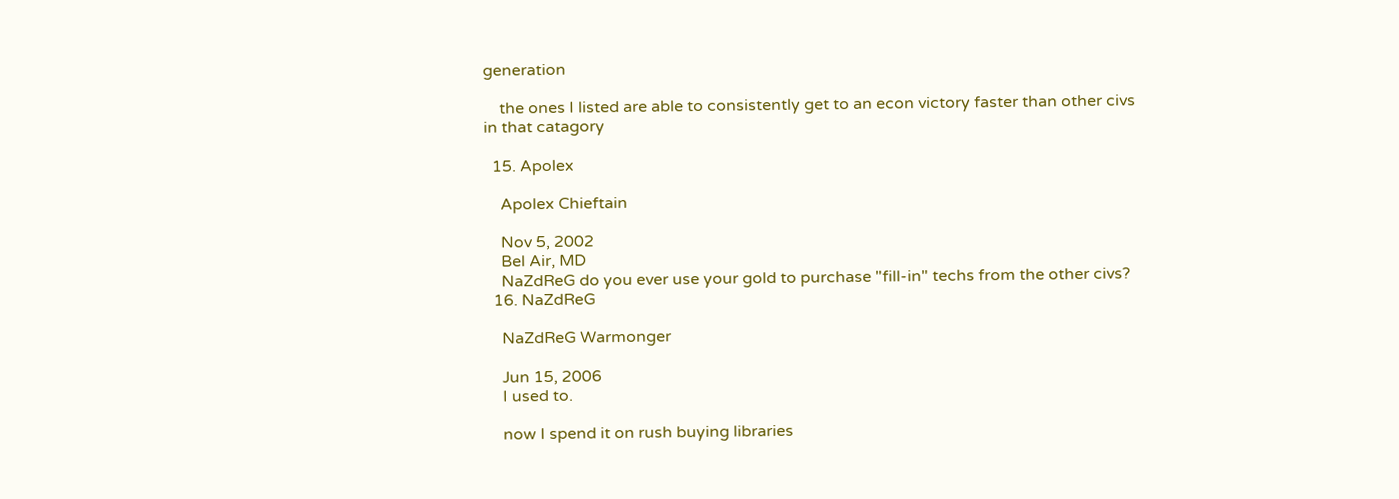generation

    the ones I listed are able to consistently get to an econ victory faster than other civs in that catagory

  15. Apolex

    Apolex Chieftain

    Nov 5, 2002
    Bel Air, MD
    NaZdReG do you ever use your gold to purchase "fill-in" techs from the other civs?
  16. NaZdReG

    NaZdReG Warmonger

    Jun 15, 2006
    I used to.

    now I spend it on rush buying libraries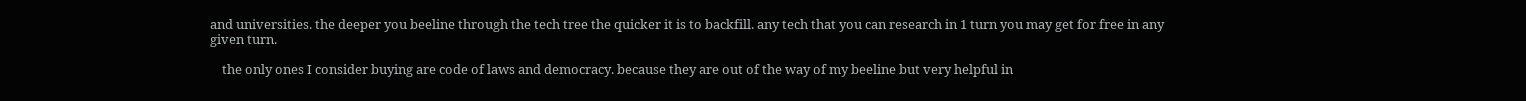and universities. the deeper you beeline through the tech tree the quicker it is to backfill. any tech that you can research in 1 turn you may get for free in any given turn.

    the only ones I consider buying are code of laws and democracy. because they are out of the way of my beeline but very helpful in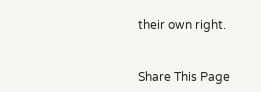their own right.


Share This Page